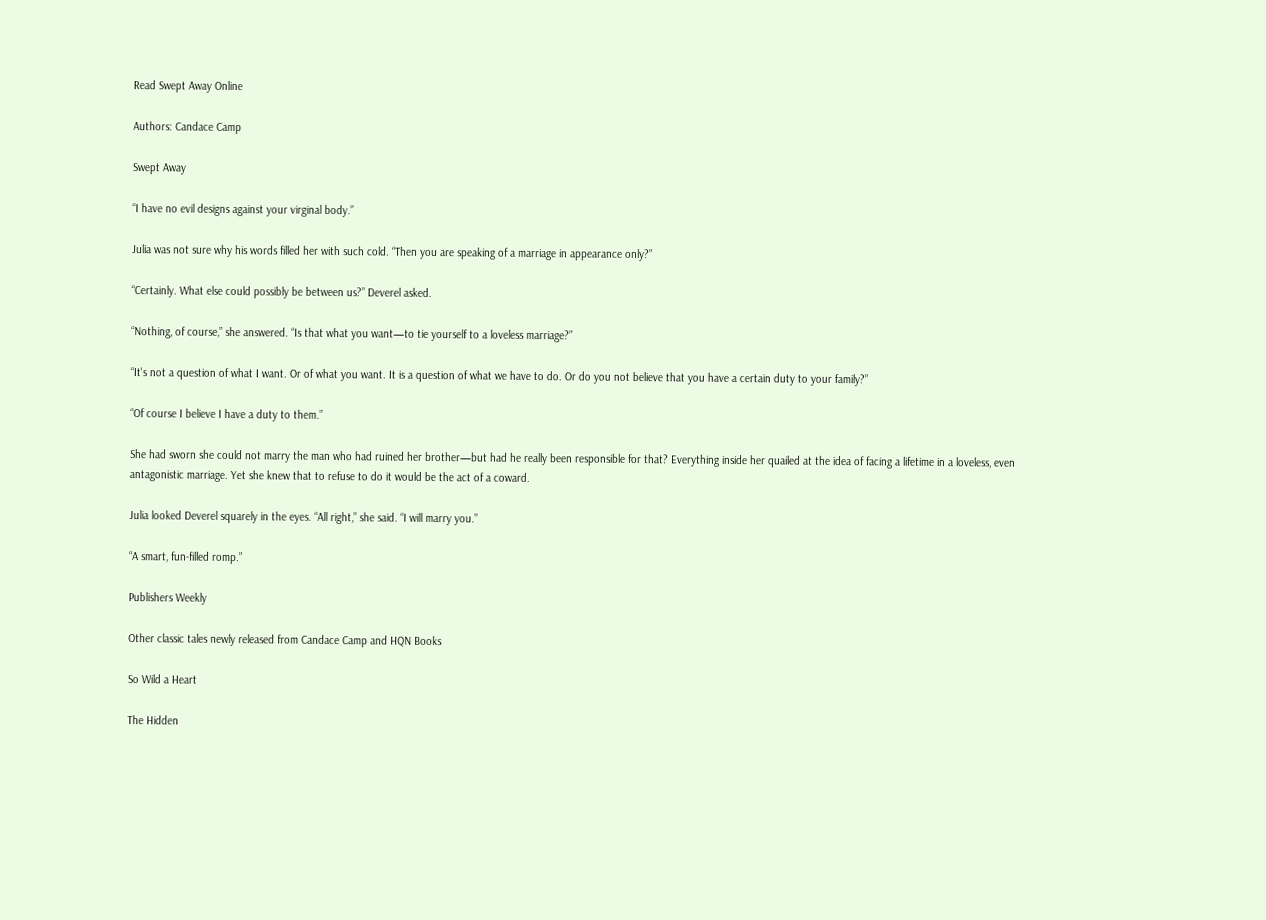Read Swept Away Online

Authors: Candace Camp

Swept Away

“I have no evil designs against your virginal body.”

Julia was not sure why his words filled her with such cold. “Then you are speaking of a marriage in appearance only?”

“Certainly. What else could possibly be between us?” Deverel asked.

“Nothing, of course,” she answered. “Is that what you want—to tie yourself to a loveless marriage?”

“It's not a question of what I want. Or of what you want. It is a question of what we have to do. Or do you not believe that you have a certain duty to your family?”

“Of course I believe I have a duty to them.”

She had sworn she could not marry the man who had ruined her brother—but had he really been responsible for that? Everything inside her quailed at the idea of facing a lifetime in a loveless, even antagonistic marriage. Yet she knew that to refuse to do it would be the act of a coward.

Julia looked Deverel squarely in the eyes. “All right,” she said. “I will marry you.”

“A smart, fun-filled romp.”

Publishers Weekly

Other classic tales newly released from Candace Camp and HQN Books

So Wild a Heart

The Hidden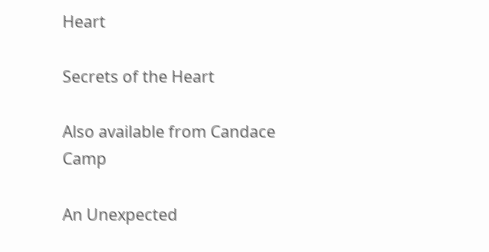Heart

Secrets of the Heart

Also available from Candace Camp

An Unexpected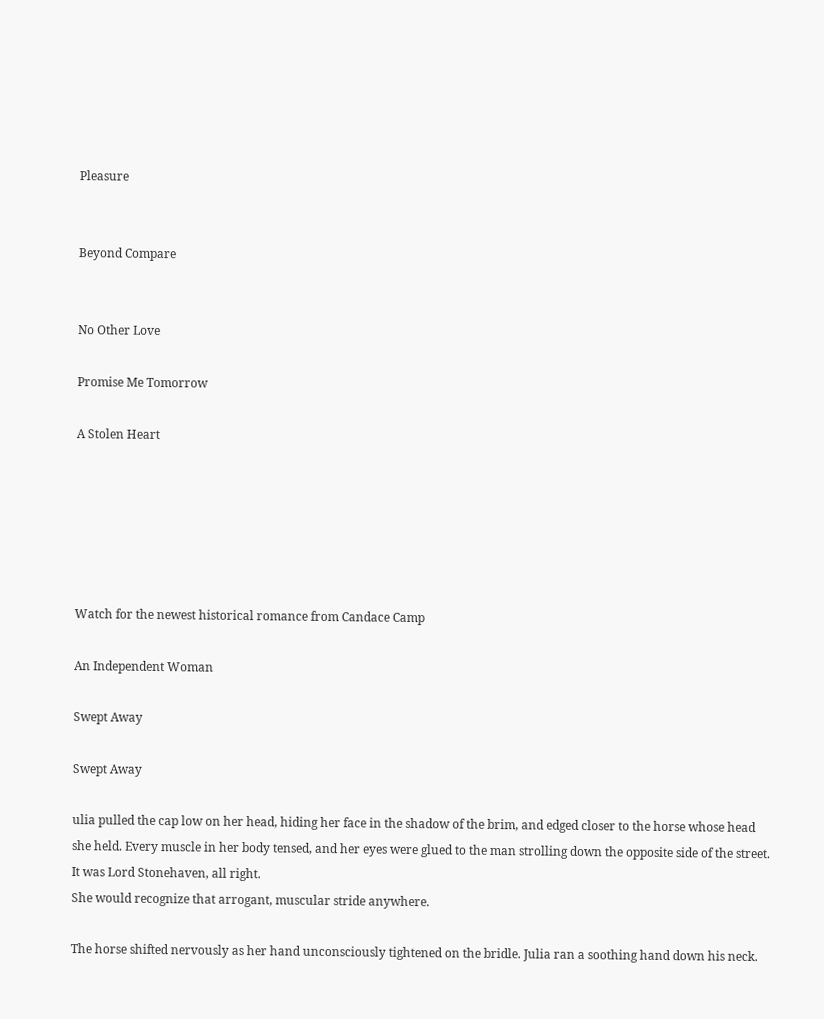Pleasure


Beyond Compare


No Other Love

Promise Me Tomorrow

A Stolen Heart






Watch for the newest historical romance from Candace Camp

An Independent Woman

Swept Away

Swept Away

ulia pulled the cap low on her head, hiding her face in the shadow of the brim, and edged closer to the horse whose head she held. Every muscle in her body tensed, and her eyes were glued to the man strolling down the opposite side of the street.
It was Lord Stonehaven, all right.
She would recognize that arrogant, muscular stride anywhere.

The horse shifted nervously as her hand unconsciously tightened on the bridle. Julia ran a soothing hand down his neck.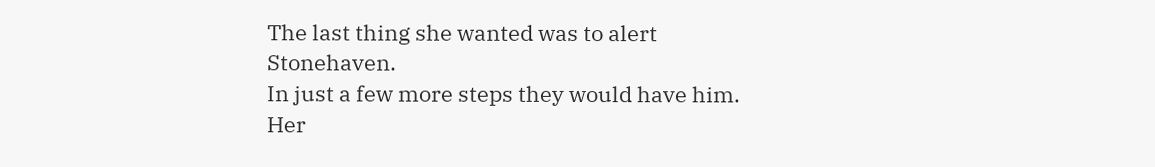The last thing she wanted was to alert Stonehaven.
In just a few more steps they would have him.
Her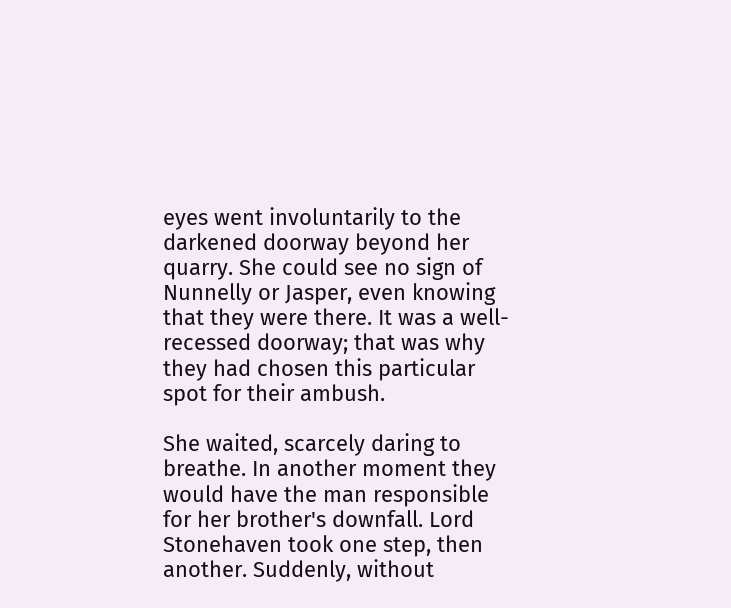eyes went involuntarily to the darkened doorway beyond her quarry. She could see no sign of Nunnelly or Jasper, even knowing that they were there. It was a well-recessed doorway; that was why they had chosen this particular spot for their ambush.

She waited, scarcely daring to breathe. In another moment they would have the man responsible for her brother's downfall. Lord Stonehaven took one step, then another. Suddenly, without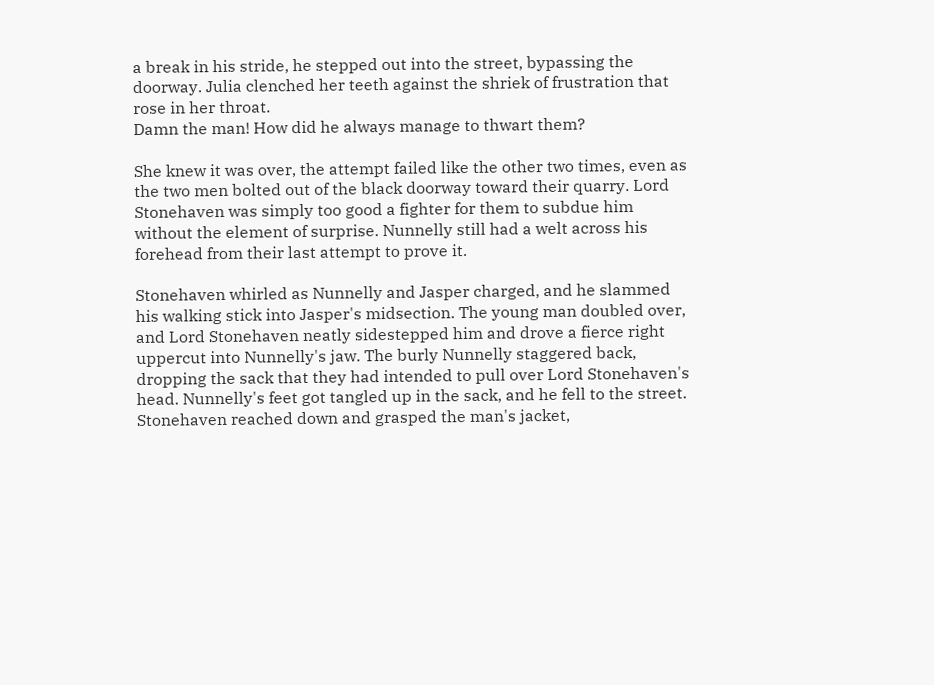a break in his stride, he stepped out into the street, bypassing the doorway. Julia clenched her teeth against the shriek of frustration that rose in her throat.
Damn the man! How did he always manage to thwart them?

She knew it was over, the attempt failed like the other two times, even as the two men bolted out of the black doorway toward their quarry. Lord Stonehaven was simply too good a fighter for them to subdue him without the element of surprise. Nunnelly still had a welt across his forehead from their last attempt to prove it.

Stonehaven whirled as Nunnelly and Jasper charged, and he slammed his walking stick into Jasper's midsection. The young man doubled over, and Lord Stonehaven neatly sidestepped him and drove a fierce right uppercut into Nunnelly's jaw. The burly Nunnelly staggered back, dropping the sack that they had intended to pull over Lord Stonehaven's head. Nunnelly's feet got tangled up in the sack, and he fell to the street. Stonehaven reached down and grasped the man's jacket,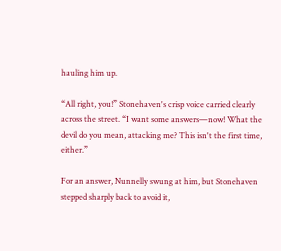hauling him up.

“All right, you!” Stonehaven's crisp voice carried clearly across the street. “I want some answers—now! What the devil do you mean, attacking me? This isn't the first time, either.”

For an answer, Nunnelly swung at him, but Stonehaven stepped sharply back to avoid it,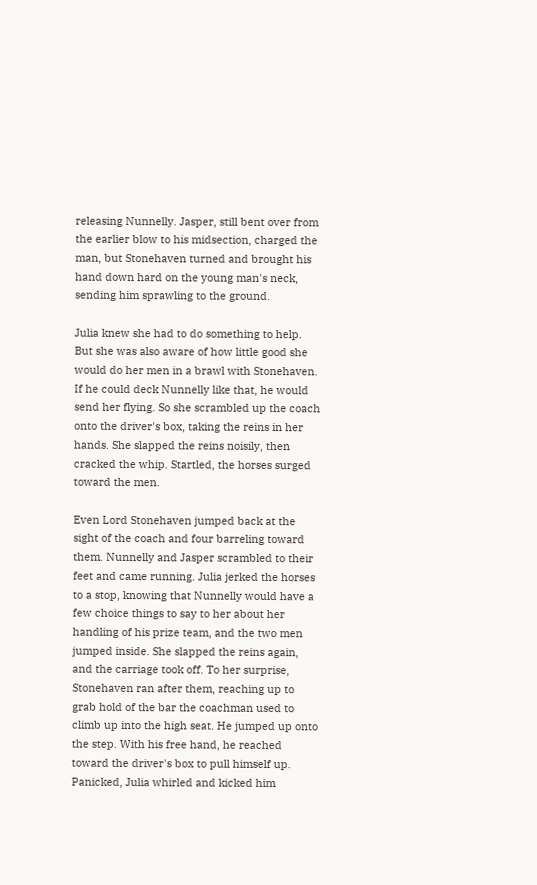releasing Nunnelly. Jasper, still bent over from the earlier blow to his midsection, charged the man, but Stonehaven turned and brought his hand down hard on the young man's neck, sending him sprawling to the ground.

Julia knew she had to do something to help. But she was also aware of how little good she would do her men in a brawl with Stonehaven. If he could deck Nunnelly like that, he would send her flying. So she scrambled up the coach onto the driver's box, taking the reins in her hands. She slapped the reins noisily, then cracked the whip. Startled, the horses surged toward the men.

Even Lord Stonehaven jumped back at the sight of the coach and four barreling toward them. Nunnelly and Jasper scrambled to their feet and came running. Julia jerked the horses to a stop, knowing that Nunnelly would have a few choice things to say to her about her handling of his prize team, and the two men jumped inside. She slapped the reins again, and the carriage took off. To her surprise, Stonehaven ran after them, reaching up to grab hold of the bar the coachman used to climb up into the high seat. He jumped up onto the step. With his free hand, he reached toward the driver's box to pull himself up. Panicked, Julia whirled and kicked him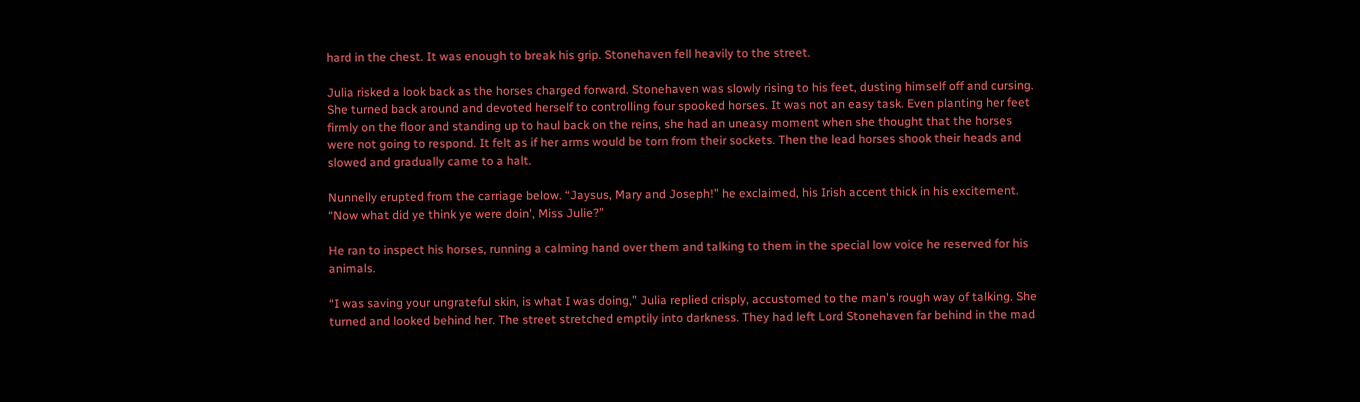hard in the chest. It was enough to break his grip. Stonehaven fell heavily to the street.

Julia risked a look back as the horses charged forward. Stonehaven was slowly rising to his feet, dusting himself off and cursing. She turned back around and devoted herself to controlling four spooked horses. It was not an easy task. Even planting her feet firmly on the floor and standing up to haul back on the reins, she had an uneasy moment when she thought that the horses were not going to respond. It felt as if her arms would be torn from their sockets. Then the lead horses shook their heads and slowed and gradually came to a halt.

Nunnelly erupted from the carriage below. “Jaysus, Mary and Joseph!” he exclaimed, his Irish accent thick in his excitement. “Now what did ye think ye were doin', Miss Julie?”

He ran to inspect his horses, running a calming hand over them and talking to them in the special low voice he reserved for his animals.

“I was saving your ungrateful skin, is what I was doing,” Julia replied crisply, accustomed to the man's rough way of talking. She turned and looked behind her. The street stretched emptily into darkness. They had left Lord Stonehaven far behind in the mad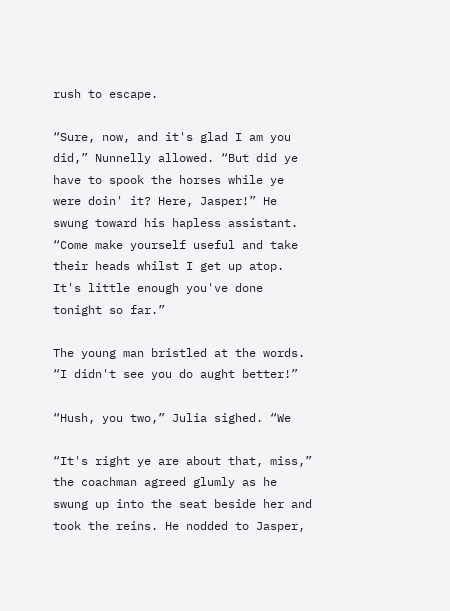rush to escape.

“Sure, now, and it's glad I am you did,” Nunnelly allowed. “But did ye have to spook the horses while ye were doin' it? Here, Jasper!” He swung toward his hapless assistant. “Come make yourself useful and take their heads whilst I get up atop. It's little enough you've done tonight so far.”

The young man bristled at the words. “I didn't see you do aught better!”

“Hush, you two,” Julia sighed. “We

“It's right ye are about that, miss,” the coachman agreed glumly as he swung up into the seat beside her and took the reins. He nodded to Jasper,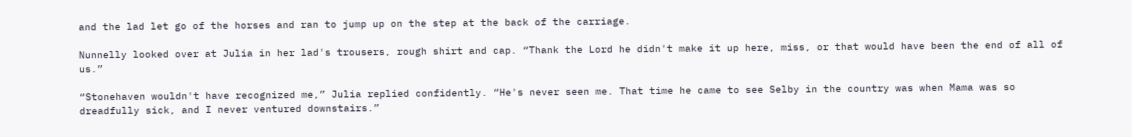and the lad let go of the horses and ran to jump up on the step at the back of the carriage.

Nunnelly looked over at Julia in her lad's trousers, rough shirt and cap. “Thank the Lord he didn't make it up here, miss, or that would have been the end of all of us.”

“Stonehaven wouldn't have recognized me,” Julia replied confidently. “He's never seen me. That time he came to see Selby in the country was when Mama was so dreadfully sick, and I never ventured downstairs.”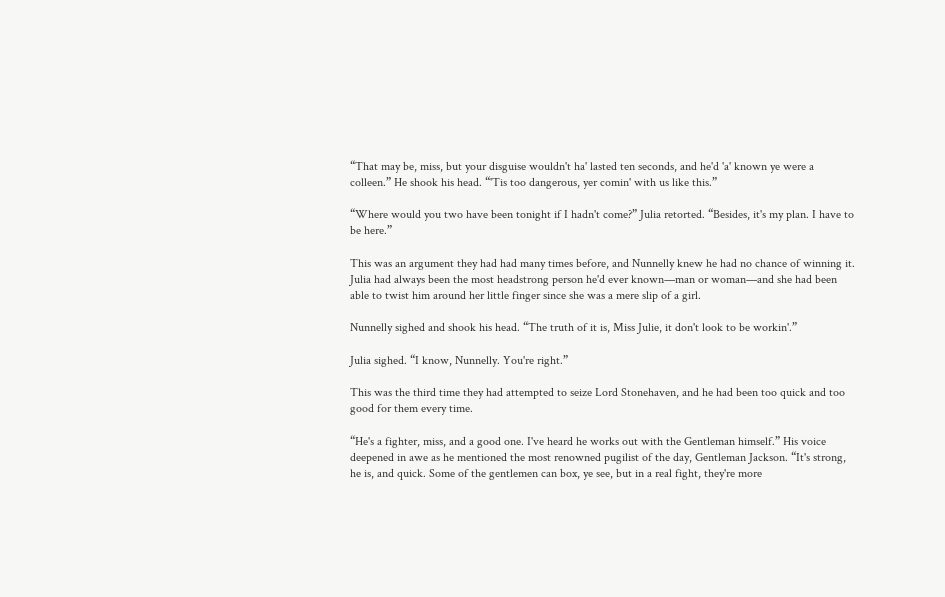“That may be, miss, but your disguise wouldn't ha' lasted ten seconds, and he'd 'a' known ye were a colleen.” He shook his head. “'Tis too dangerous, yer comin' with us like this.”

“Where would you two have been tonight if I hadn't come?” Julia retorted. “Besides, it's my plan. I have to be here.”

This was an argument they had had many times before, and Nunnelly knew he had no chance of winning it. Julia had always been the most headstrong person he'd ever known—man or woman—and she had been able to twist him around her little finger since she was a mere slip of a girl.

Nunnelly sighed and shook his head. “The truth of it is, Miss Julie, it don't look to be workin'.”

Julia sighed. “I know, Nunnelly. You're right.”

This was the third time they had attempted to seize Lord Stonehaven, and he had been too quick and too good for them every time.

“He's a fighter, miss, and a good one. I've heard he works out with the Gentleman himself.” His voice deepened in awe as he mentioned the most renowned pugilist of the day, Gentleman Jackson. “It's strong, he is, and quick. Some of the gentlemen can box, ye see, but in a real fight, they're more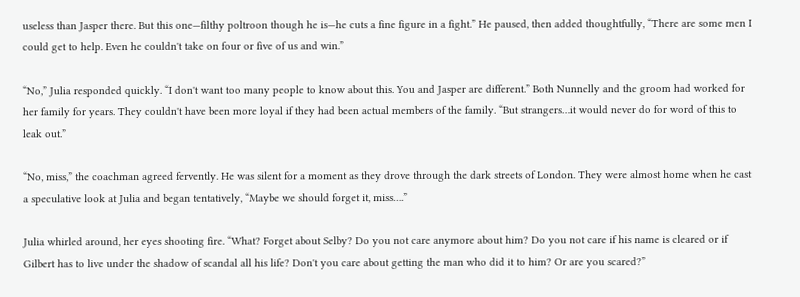useless than Jasper there. But this one—filthy poltroon though he is—he cuts a fine figure in a fight.” He paused, then added thoughtfully, “There are some men I could get to help. Even he couldn't take on four or five of us and win.”

“No,” Julia responded quickly. “I don't want too many people to know about this. You and Jasper are different.” Both Nunnelly and the groom had worked for her family for years. They couldn't have been more loyal if they had been actual members of the family. “But strangers…it would never do for word of this to leak out.”

“No, miss,” the coachman agreed fervently. He was silent for a moment as they drove through the dark streets of London. They were almost home when he cast a speculative look at Julia and began tentatively, “Maybe we should forget it, miss….”

Julia whirled around, her eyes shooting fire. “What? Forget about Selby? Do you not care anymore about him? Do you not care if his name is cleared or if Gilbert has to live under the shadow of scandal all his life? Don't you care about getting the man who did it to him? Or are you scared?”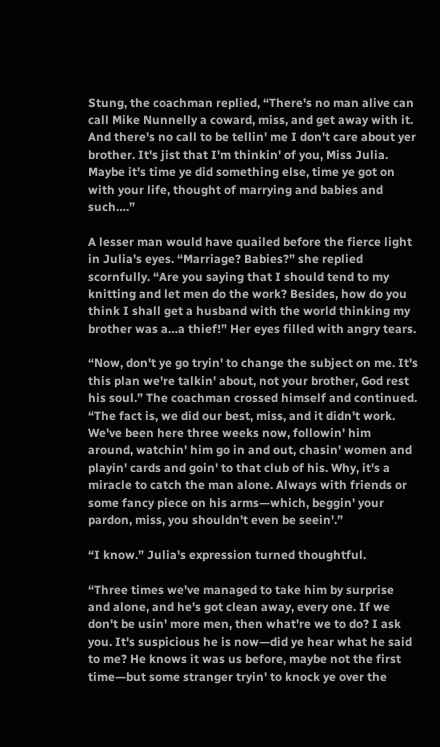Stung, the coachman replied, “There's no man alive can call Mike Nunnelly a coward, miss, and get away with it. And there's no call to be tellin' me I don't care about yer brother. It's jist that I'm thinkin' of you, Miss Julia. Maybe it's time ye did something else, time ye got on with your life, thought of marrying and babies and such….”

A lesser man would have quailed before the fierce light in Julia's eyes. “Marriage? Babies?” she replied scornfully. “Are you saying that I should tend to my knitting and let men do the work? Besides, how do you think I shall get a husband with the world thinking my brother was a…a thief!” Her eyes filled with angry tears.

“Now, don't ye go tryin' to change the subject on me. It's this plan we're talkin' about, not your brother, God rest his soul.” The coachman crossed himself and continued. “The fact is, we did our best, miss, and it didn't work. We've been here three weeks now, followin' him around, watchin' him go in and out, chasin' women and playin' cards and goin' to that club of his. Why, it's a miracle to catch the man alone. Always with friends or some fancy piece on his arms—which, beggin' your pardon, miss, you shouldn't even be seein'.”

“I know.” Julia's expression turned thoughtful.

“Three times we've managed to take him by surprise and alone, and he's got clean away, every one. If we don't be usin' more men, then what're we to do? I ask you. It's suspicious he is now—did ye hear what he said to me? He knows it was us before, maybe not the first time—but some stranger tryin' to knock ye over the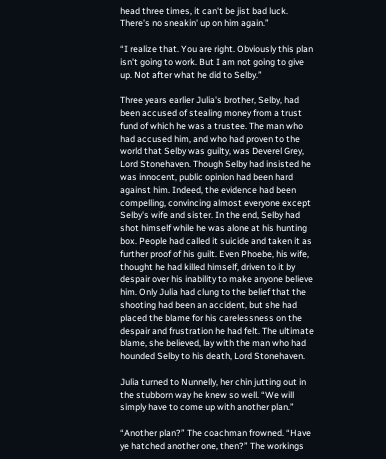head three times, it can't be jist bad luck. There's no sneakin' up on him again.”

“I realize that. You are right. Obviously this plan isn't going to work. But I am not going to give up. Not after what he did to Selby.”

Three years earlier Julia's brother, Selby, had been accused of stealing money from a trust fund of which he was a trustee. The man who had accused him, and who had proven to the world that Selby was guilty, was Deverel Grey, Lord Stonehaven. Though Selby had insisted he was innocent, public opinion had been hard against him. Indeed, the evidence had been compelling, convincing almost everyone except Selby's wife and sister. In the end, Selby had shot himself while he was alone at his hunting box. People had called it suicide and taken it as further proof of his guilt. Even Phoebe, his wife, thought he had killed himself, driven to it by despair over his inability to make anyone believe him. Only Julia had clung to the belief that the shooting had been an accident, but she had placed the blame for his carelessness on the despair and frustration he had felt. The ultimate blame, she believed, lay with the man who had hounded Selby to his death, Lord Stonehaven.

Julia turned to Nunnelly, her chin jutting out in the stubborn way he knew so well. “We will simply have to come up with another plan.”

“Another plan?” The coachman frowned. “Have ye hatched another one, then?” The workings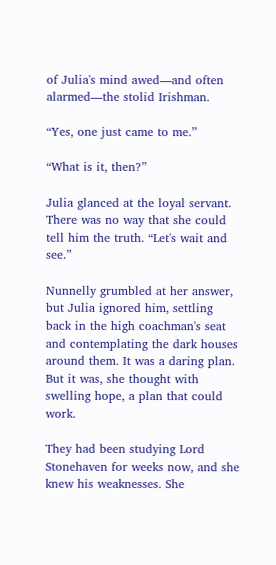of Julia's mind awed—and often alarmed—the stolid Irishman.

“Yes, one just came to me.”

“What is it, then?”

Julia glanced at the loyal servant. There was no way that she could tell him the truth. “Let's wait and see.”

Nunnelly grumbled at her answer, but Julia ignored him, settling back in the high coachman's seat and contemplating the dark houses around them. It was a daring plan. But it was, she thought with swelling hope, a plan that could work.

They had been studying Lord Stonehaven for weeks now, and she knew his weaknesses. She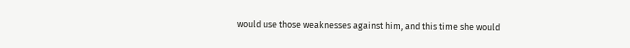would use those weaknesses against him, and this time she would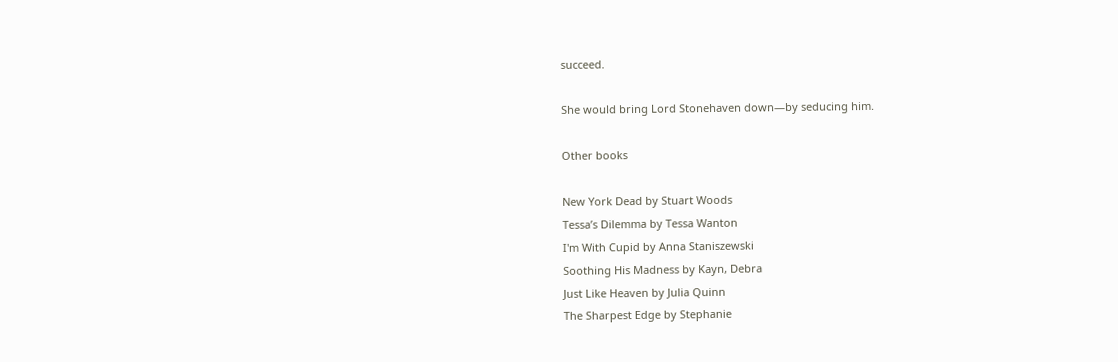succeed.

She would bring Lord Stonehaven down—by seducing him.

Other books

New York Dead by Stuart Woods
Tessa’s Dilemma by Tessa Wanton
I'm With Cupid by Anna Staniszewski
Soothing His Madness by Kayn, Debra
Just Like Heaven by Julia Quinn
The Sharpest Edge by Stephanie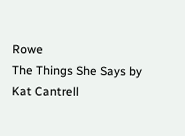Rowe
The Things She Says by Kat Cantrell